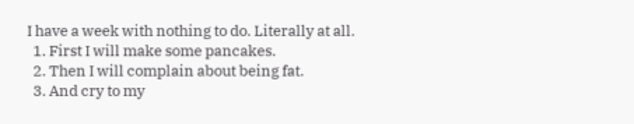I have a week with nothing to do. Literally at all.
  1. First I will make some pancakes.
  2. Then I will complain about being fat.
  3. And cry to my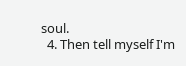soul.
  4. Then tell myself I'm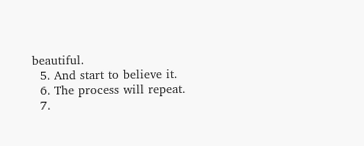beautiful.
  5. And start to believe it.
  6. The process will repeat.
  7.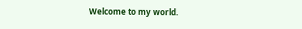Welcome to my world.